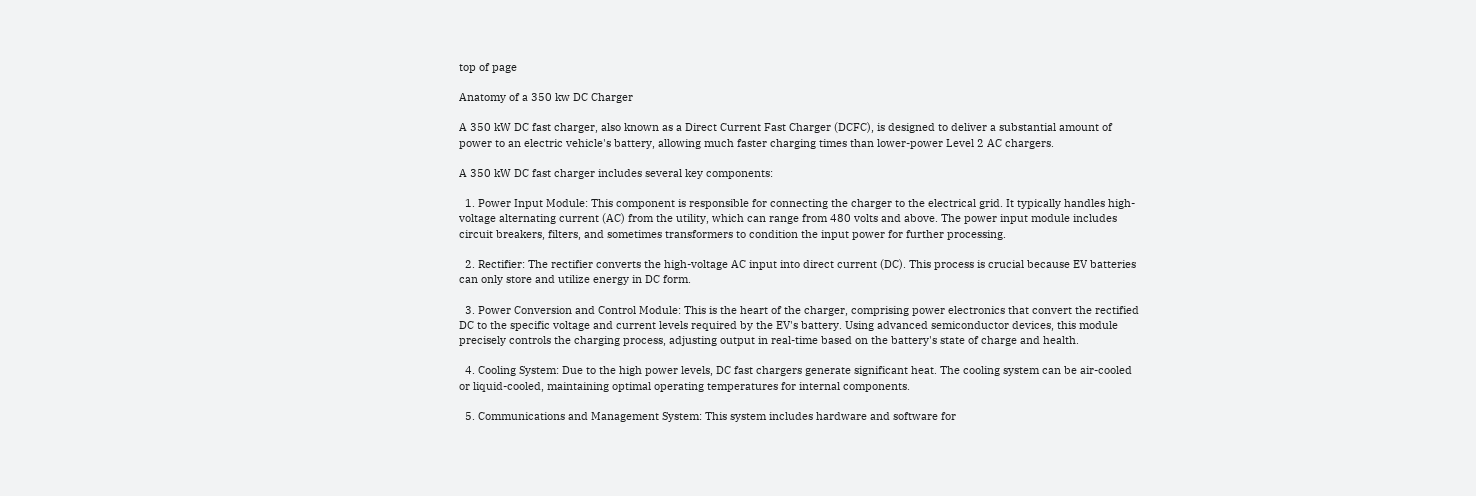top of page

Anatomy of a 350 kw DC Charger

A 350 kW DC fast charger, also known as a Direct Current Fast Charger (DCFC), is designed to deliver a substantial amount of power to an electric vehicle's battery, allowing much faster charging times than lower-power Level 2 AC chargers.

A 350 kW DC fast charger includes several key components:

  1. Power Input Module: This component is responsible for connecting the charger to the electrical grid. It typically handles high-voltage alternating current (AC) from the utility, which can range from 480 volts and above. The power input module includes circuit breakers, filters, and sometimes transformers to condition the input power for further processing.

  2. Rectifier: The rectifier converts the high-voltage AC input into direct current (DC). This process is crucial because EV batteries can only store and utilize energy in DC form.

  3. Power Conversion and Control Module: This is the heart of the charger, comprising power electronics that convert the rectified DC to the specific voltage and current levels required by the EV's battery. Using advanced semiconductor devices, this module precisely controls the charging process, adjusting output in real-time based on the battery's state of charge and health.

  4. Cooling System: Due to the high power levels, DC fast chargers generate significant heat. The cooling system can be air-cooled or liquid-cooled, maintaining optimal operating temperatures for internal components.

  5. Communications and Management System: This system includes hardware and software for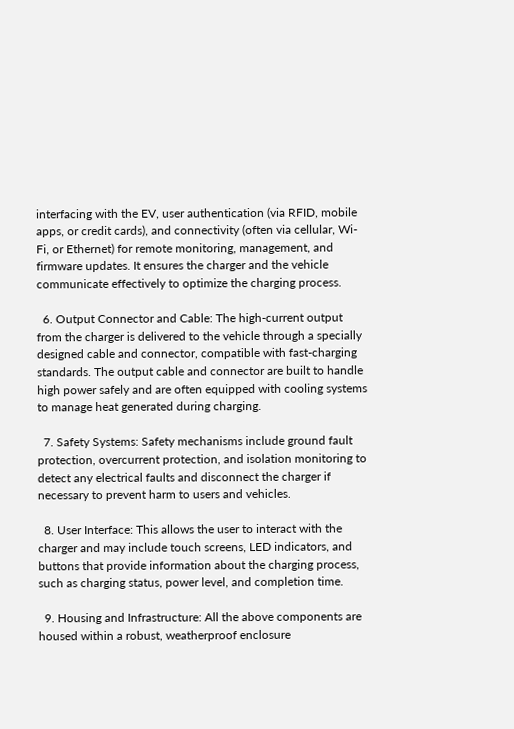interfacing with the EV, user authentication (via RFID, mobile apps, or credit cards), and connectivity (often via cellular, Wi-Fi, or Ethernet) for remote monitoring, management, and firmware updates. It ensures the charger and the vehicle communicate effectively to optimize the charging process.

  6. Output Connector and Cable: The high-current output from the charger is delivered to the vehicle through a specially designed cable and connector, compatible with fast-charging standards. The output cable and connector are built to handle high power safely and are often equipped with cooling systems to manage heat generated during charging.

  7. Safety Systems: Safety mechanisms include ground fault protection, overcurrent protection, and isolation monitoring to detect any electrical faults and disconnect the charger if necessary to prevent harm to users and vehicles.

  8. User Interface: This allows the user to interact with the charger and may include touch screens, LED indicators, and buttons that provide information about the charging process, such as charging status, power level, and completion time.

  9. Housing and Infrastructure: All the above components are housed within a robust, weatherproof enclosure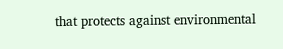that protects against environmental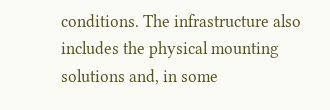conditions. The infrastructure also includes the physical mounting solutions and, in some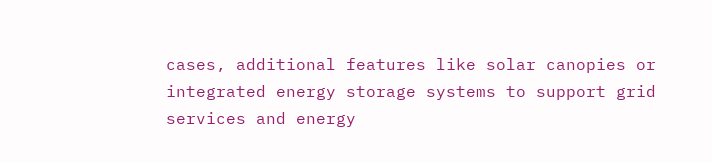cases, additional features like solar canopies or integrated energy storage systems to support grid services and energy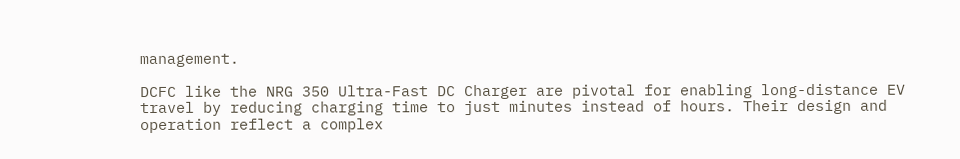management.

DCFC like the NRG 350 Ultra-Fast DC Charger are pivotal for enabling long-distance EV travel by reducing charging time to just minutes instead of hours. Their design and operation reflect a complex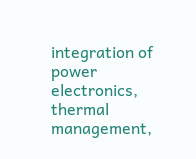integration of power electronics, thermal management,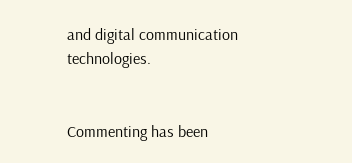and digital communication technologies.


Commenting has been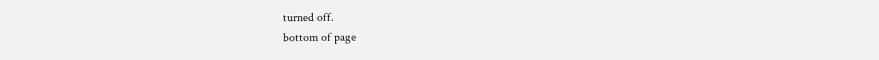turned off.
bottom of page